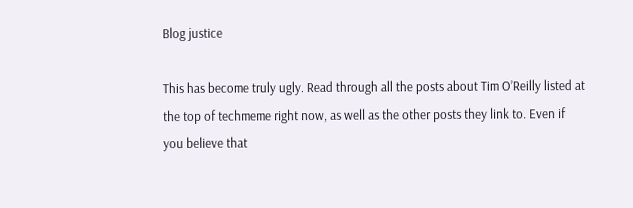Blog justice

This has become truly ugly. Read through all the posts about Tim O’Reilly listed at the top of techmeme right now, as well as the other posts they link to. Even if you believe that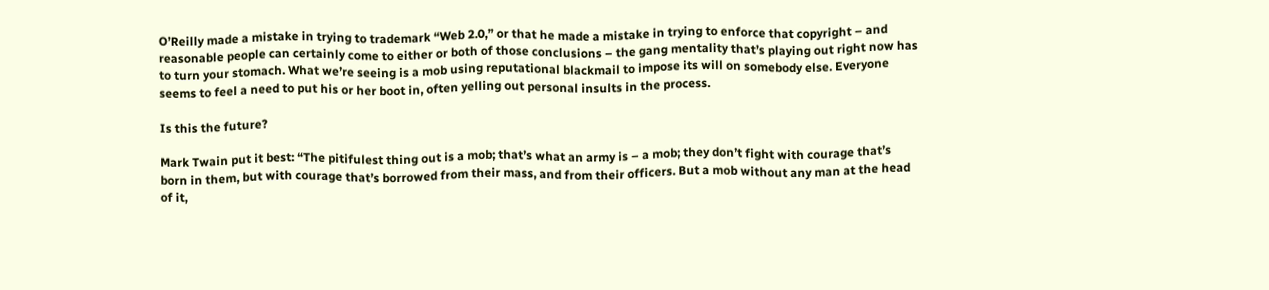O’Reilly made a mistake in trying to trademark “Web 2.0,” or that he made a mistake in trying to enforce that copyright – and reasonable people can certainly come to either or both of those conclusions – the gang mentality that’s playing out right now has to turn your stomach. What we’re seeing is a mob using reputational blackmail to impose its will on somebody else. Everyone seems to feel a need to put his or her boot in, often yelling out personal insults in the process.

Is this the future?

Mark Twain put it best: “The pitifulest thing out is a mob; that’s what an army is – a mob; they don’t fight with courage that’s born in them, but with courage that’s borrowed from their mass, and from their officers. But a mob without any man at the head of it,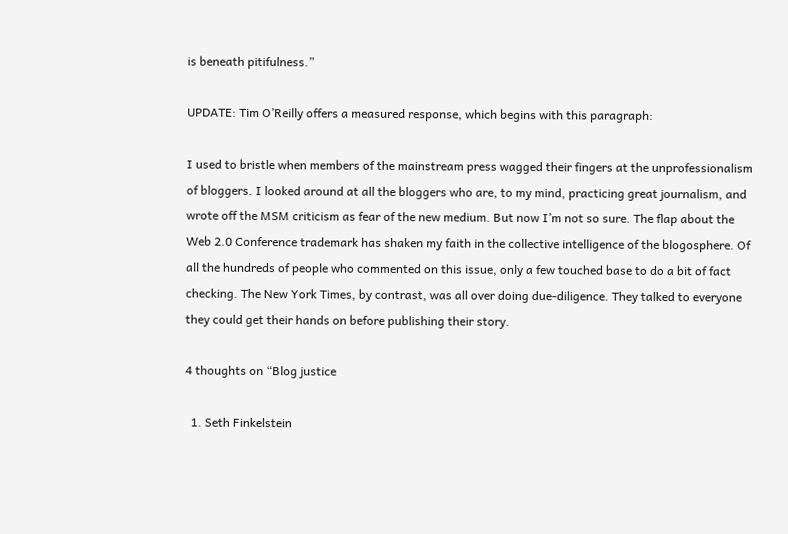is beneath pitifulness.”

UPDATE: Tim O’Reilly offers a measured response, which begins with this paragraph:

I used to bristle when members of the mainstream press wagged their fingers at the unprofessionalism of bloggers. I looked around at all the bloggers who are, to my mind, practicing great journalism, and wrote off the MSM criticism as fear of the new medium. But now I’m not so sure. The flap about the Web 2.0 Conference trademark has shaken my faith in the collective intelligence of the blogosphere. Of all the hundreds of people who commented on this issue, only a few touched base to do a bit of fact checking. The New York Times, by contrast, was all over doing due-diligence. They talked to everyone they could get their hands on before publishing their story.

4 thoughts on “Blog justice

  1. Seth Finkelstein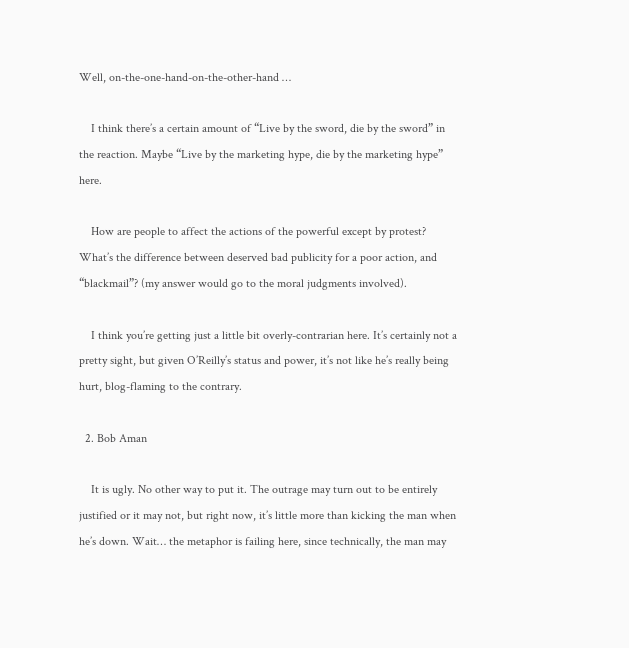Well, on-the-one-hand-on-the-other-hand …

    I think there’s a certain amount of “Live by the sword, die by the sword” in the reaction. Maybe “Live by the marketing hype, die by the marketing hype” here.

    How are people to affect the actions of the powerful except by protest? What’s the difference between deserved bad publicity for a poor action, and “blackmail”? (my answer would go to the moral judgments involved).

    I think you’re getting just a little bit overly-contrarian here. It’s certainly not a pretty sight, but given O’Reilly’s status and power, it’s not like he’s really being hurt, blog-flaming to the contrary.

  2. Bob Aman

    It is ugly. No other way to put it. The outrage may turn out to be entirely justified or it may not, but right now, it’s little more than kicking the man when he’s down. Wait… the metaphor is failing here, since technically, the man may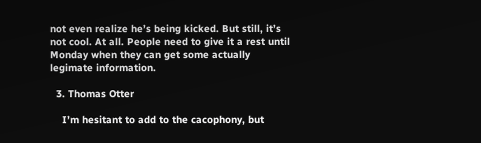not even realize he’s being kicked. But still, it’s not cool. At all. People need to give it a rest until Monday when they can get some actually legimate information.

  3. Thomas Otter

    I’m hesitant to add to the cacophony, but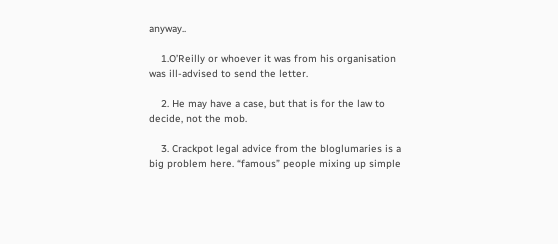anyway..

    1.O’Reilly or whoever it was from his organisation was ill-advised to send the letter.

    2. He may have a case, but that is for the law to decide, not the mob.

    3. Crackpot legal advice from the bloglumaries is a big problem here. “famous” people mixing up simple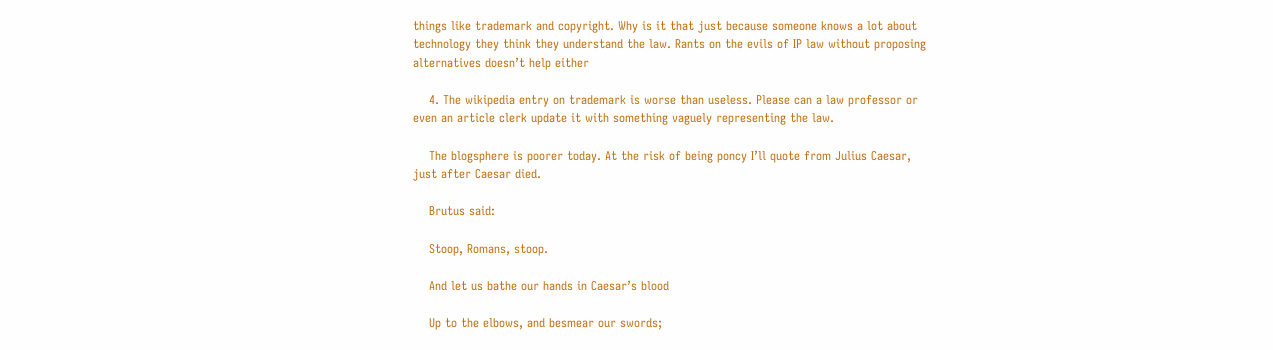things like trademark and copyright. Why is it that just because someone knows a lot about technology they think they understand the law. Rants on the evils of IP law without proposing alternatives doesn’t help either

    4. The wikipedia entry on trademark is worse than useless. Please can a law professor or even an article clerk update it with something vaguely representing the law.

    The blogsphere is poorer today. At the risk of being poncy I’ll quote from Julius Caesar, just after Caesar died.

    Brutus said:

    Stoop, Romans, stoop.

    And let us bathe our hands in Caesar’s blood

    Up to the elbows, and besmear our swords;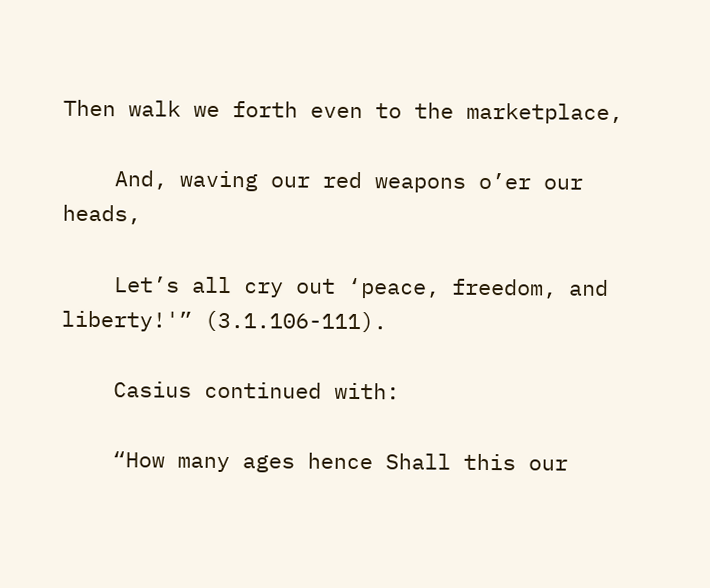Then walk we forth even to the marketplace,

    And, waving our red weapons o’er our heads,

    Let’s all cry out ‘peace, freedom, and liberty!'” (3.1.106-111).

    Casius continued with:

    “How many ages hence Shall this our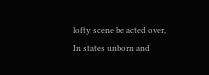lofty scene be acted over, In states unborn and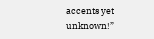accents yet unknown!”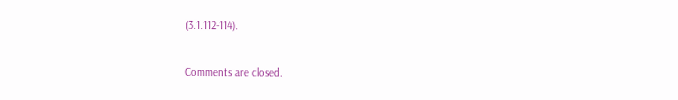(3.1.112-114).

Comments are closed.